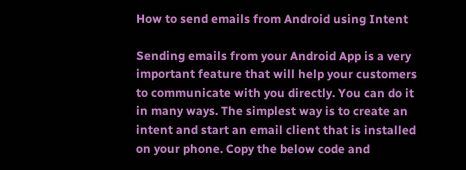How to send emails from Android using Intent

Sending emails from your Android App is a very important feature that will help your customers to communicate with you directly. You can do it in many ways. The simplest way is to create an intent and start an email client that is installed on your phone. Copy the below code and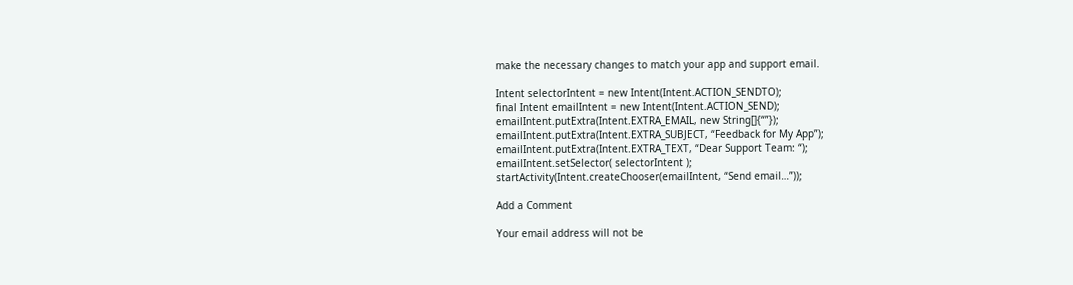make the necessary changes to match your app and support email.

Intent selectorIntent = new Intent(Intent.ACTION_SENDTO);
final Intent emailIntent = new Intent(Intent.ACTION_SEND);
emailIntent.putExtra(Intent.EXTRA_EMAIL, new String[]{“”});
emailIntent.putExtra(Intent.EXTRA_SUBJECT, “Feedback for My App”);
emailIntent.putExtra(Intent.EXTRA_TEXT, “Dear Support Team: “);
emailIntent.setSelector( selectorIntent );
startActivity(Intent.createChooser(emailIntent, “Send email…”));

Add a Comment

Your email address will not be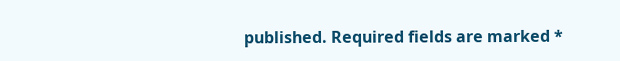published. Required fields are marked *